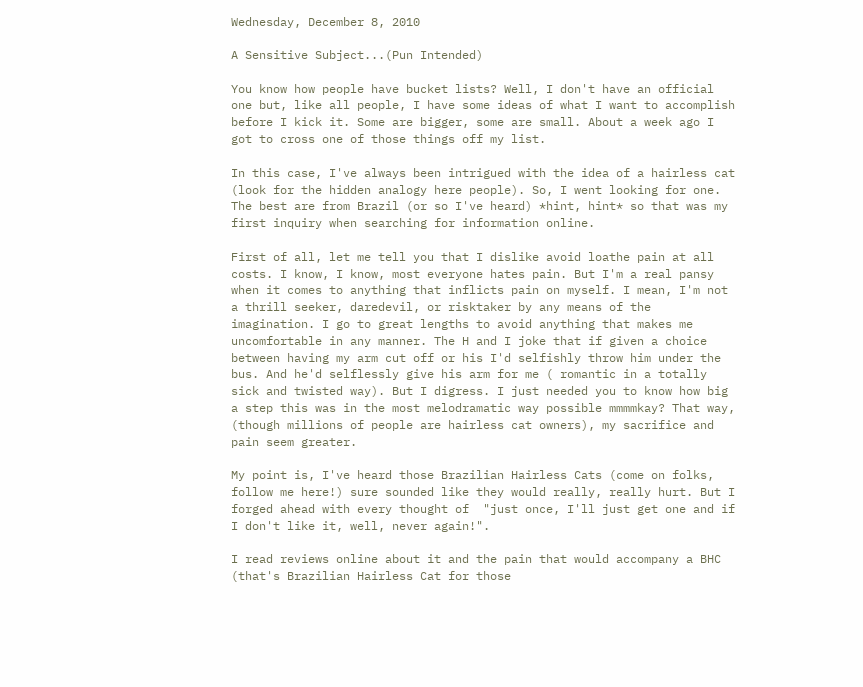Wednesday, December 8, 2010

A Sensitive Subject...(Pun Intended)

You know how people have bucket lists? Well, I don't have an official one but, like all people, I have some ideas of what I want to accomplish before I kick it. Some are bigger, some are small. About a week ago I got to cross one of those things off my list.

In this case, I've always been intrigued with the idea of a hairless cat (look for the hidden analogy here people). So, I went looking for one. The best are from Brazil (or so I've heard) *hint, hint* so that was my first inquiry when searching for information online.

First of all, let me tell you that I dislike avoid loathe pain at all costs. I know, I know, most everyone hates pain. But I'm a real pansy when it comes to anything that inflicts pain on myself. I mean, I'm not a thrill seeker, daredevil, or risktaker by any means of the imagination. I go to great lengths to avoid anything that makes me uncomfortable in any manner. The H and I joke that if given a choice between having my arm cut off or his I'd selfishly throw him under the bus. And he'd selflessly give his arm for me ( romantic in a totally sick and twisted way). But I digress. I just needed you to know how big a step this was in the most melodramatic way possible mmmmkay? That way, (though millions of people are hairless cat owners), my sacrifice and pain seem greater.

My point is, I've heard those Brazilian Hairless Cats (come on folks, follow me here!) sure sounded like they would really, really hurt. But I forged ahead with every thought of  "just once, I'll just get one and if I don't like it, well, never again!".

I read reviews online about it and the pain that would accompany a BHC (that's Brazilian Hairless Cat for those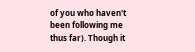of you who haven't been following me thus far). Though it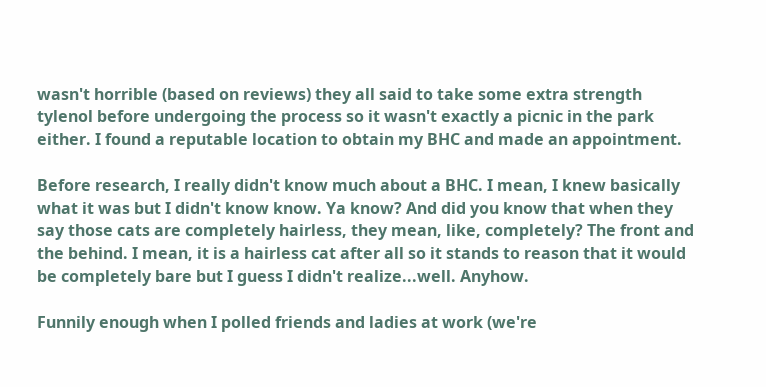wasn't horrible (based on reviews) they all said to take some extra strength tylenol before undergoing the process so it wasn't exactly a picnic in the park either. I found a reputable location to obtain my BHC and made an appointment.

Before research, I really didn't know much about a BHC. I mean, I knew basically what it was but I didn't know know. Ya know? And did you know that when they say those cats are completely hairless, they mean, like, completely? The front and the behind. I mean, it is a hairless cat after all so it stands to reason that it would be completely bare but I guess I didn't realize...well. Anyhow.

Funnily enough when I polled friends and ladies at work (we're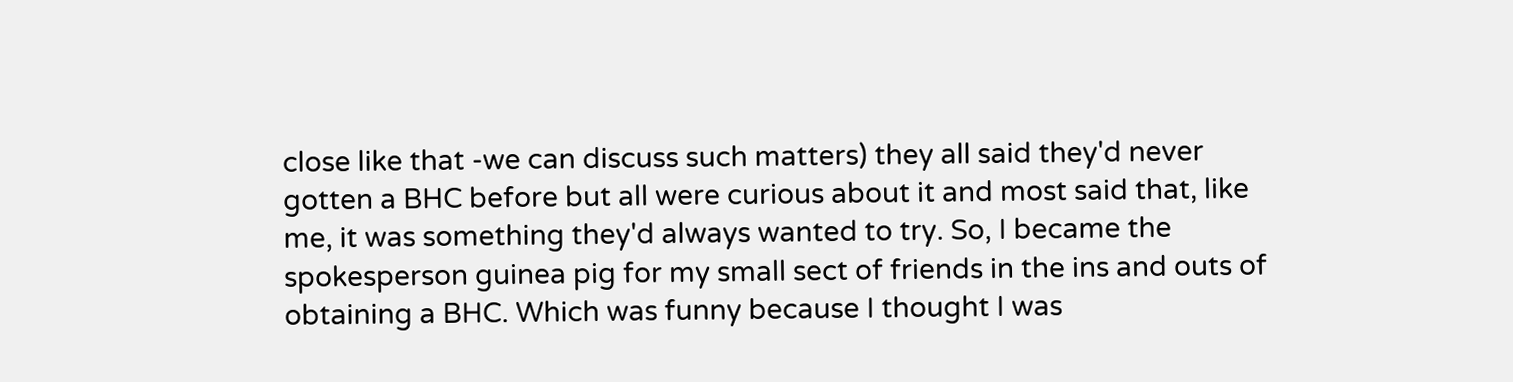close like that -we can discuss such matters) they all said they'd never gotten a BHC before but all were curious about it and most said that, like me, it was something they'd always wanted to try. So, I became the spokesperson guinea pig for my small sect of friends in the ins and outs of obtaining a BHC. Which was funny because I thought I was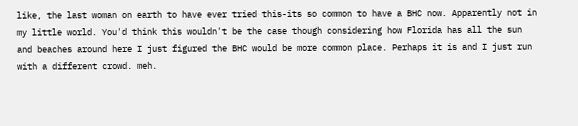like, the last woman on earth to have ever tried this-its so common to have a BHC now. Apparently not in my little world. You'd think this wouldn't be the case though considering how Florida has all the sun and beaches around here I just figured the BHC would be more common place. Perhaps it is and I just run with a different crowd. meh.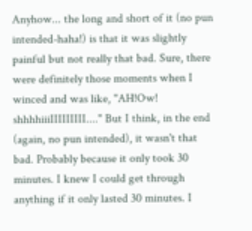Anyhow... the long and short of it (no pun intended-haha!) is that it was slightly painful but not really that bad. Sure, there were definitely those moments when I winced and was like, "AH!Ow! shhhhiiiIIIIIIIII...." But I think, in the end (again, no pun intended), it wasn't that bad. Probably because it only took 30 minutes. I knew I could get through anything if it only lasted 30 minutes. I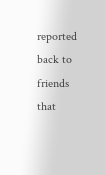reported back to friends that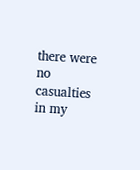there were no casualties in my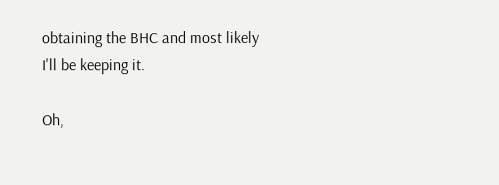obtaining the BHC and most likely I'll be keeping it.

Oh,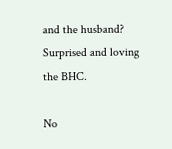and the husband? Surprised and loving the BHC.

No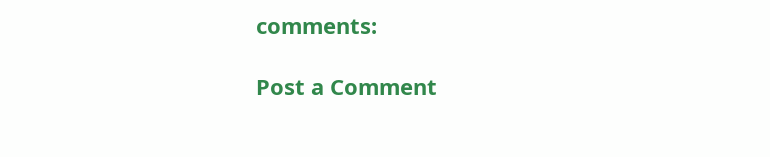comments:

Post a Comment